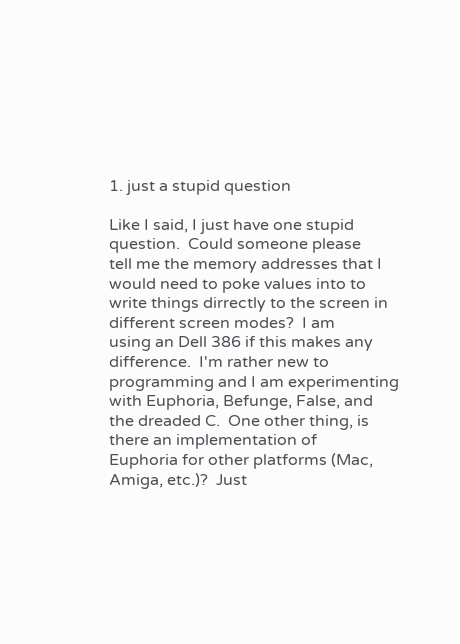1. just a stupid question

Like I said, I just have one stupid question.  Could someone please
tell me the memory addresses that I would need to poke values into to
write things dirrectly to the screen in different screen modes?  I am
using an Dell 386 if this makes any difference.  I'm rather new to
programming and I am experimenting with Euphoria, Befunge, False, and
the dreaded C.  One other thing, is there an implementation of
Euphoria for other platforms (Mac, Amiga, etc.)?  Just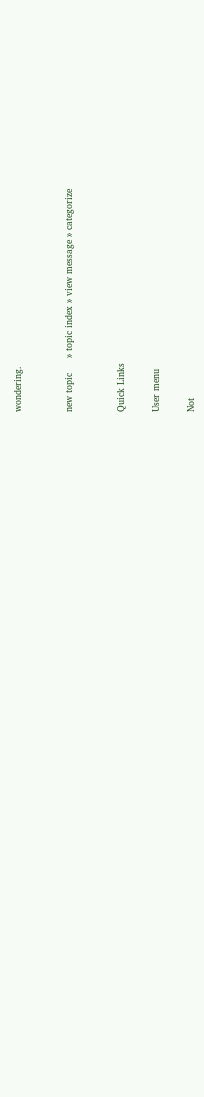wondering.


new topic     » topic index » view message » categorize


Quick Links

User menu

Not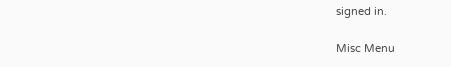signed in.

Misc Menu